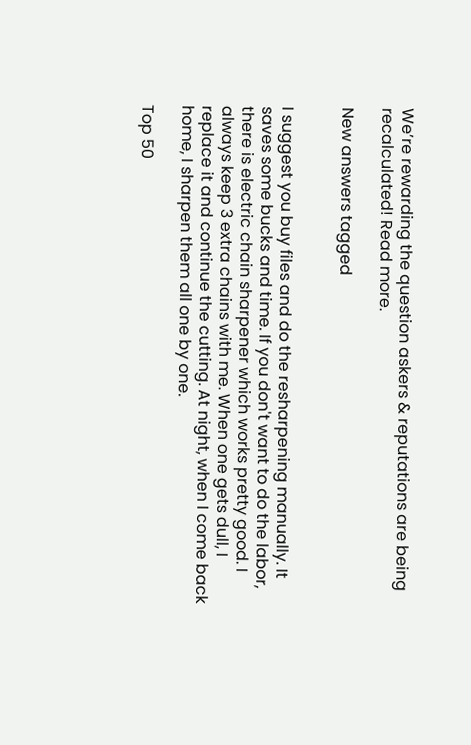We’re rewarding the question askers & reputations are being recalculated! Read more.

New answers tagged


I suggest you buy files and do the resharpening manually. It saves some bucks and time. If you don't want to do the labor, there is electric chain sharpener which works pretty good. I always keep 3 extra chains with me. When one gets dull, I replace it and continue the cutting. At night, when I come back home, I sharpen them all one by one.

Top 50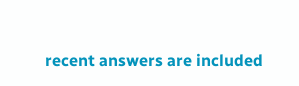recent answers are included